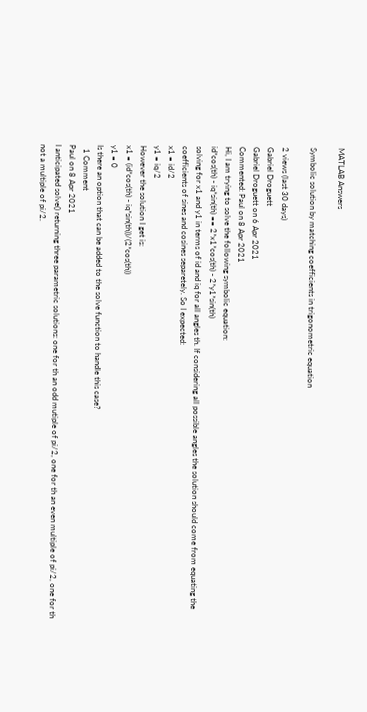MATLAB Answers

Symbolic solution by matching coefficients in trigonometric equation

2 views (last 30 days)
Gabriel Droguett
Gabriel Droguett on 6 Apr 2021
Commented: Paul on 8 Apr 2021
Hi, I am trying to solve the following symbolic equation:
id*cos(th) - iq*sin(th) == 2*x1*cos(th) - 2*y1*sin(th)
solving for x1 and y1 in terms of id and iq for all angles th. If considering all possible angles the solution should come from equating the coefficients of sines and cosines separetely. So I expected:
x1 = id/2
y1 = iq/2
However the solution I get is:
x1 = (id*cos(th) - iq*sin(th))/(2*cos(th))
y1 = 0
Is there an option that can be added to the solve function to handle this case?
  1 Comment
Paul on 8 Apr 2021
I anticipated solve() returning three parametric solutions: one for th an odd mutiple of pi/2, one for th an even multiple of pi/2, one for th not a multiple of pi/2.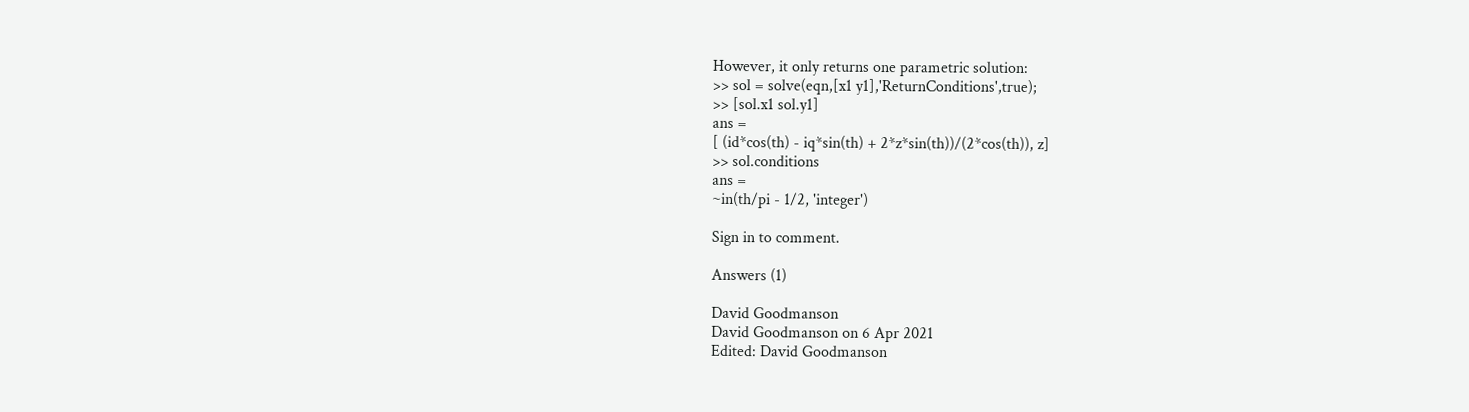However, it only returns one parametric solution:
>> sol = solve(eqn,[x1 y1],'ReturnConditions',true);
>> [sol.x1 sol.y1]
ans =
[ (id*cos(th) - iq*sin(th) + 2*z*sin(th))/(2*cos(th)), z]
>> sol.conditions
ans =
~in(th/pi - 1/2, 'integer')

Sign in to comment.

Answers (1)

David Goodmanson
David Goodmanson on 6 Apr 2021
Edited: David Goodmanson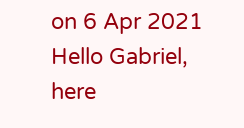on 6 Apr 2021
Hello Gabriel,
here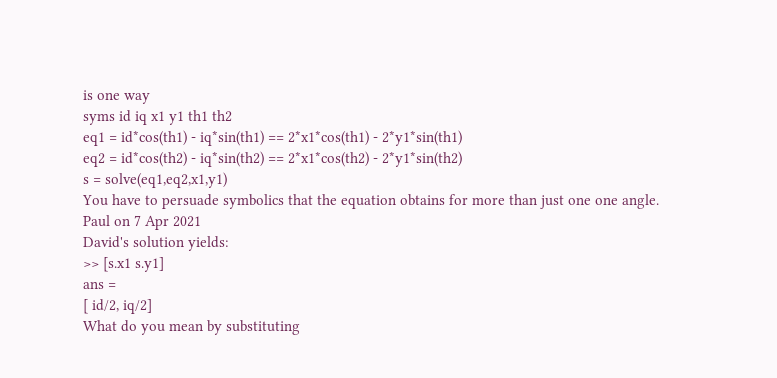is one way
syms id iq x1 y1 th1 th2
eq1 = id*cos(th1) - iq*sin(th1) == 2*x1*cos(th1) - 2*y1*sin(th1)
eq2 = id*cos(th2) - iq*sin(th2) == 2*x1*cos(th2) - 2*y1*sin(th2)
s = solve(eq1,eq2,x1,y1)
You have to persuade symbolics that the equation obtains for more than just one one angle.
Paul on 7 Apr 2021
David's solution yields:
>> [s.x1 s.y1]
ans =
[ id/2, iq/2]
What do you mean by substituting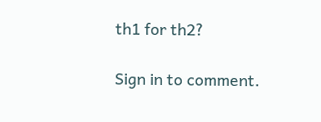th1 for th2?

Sign in to comment.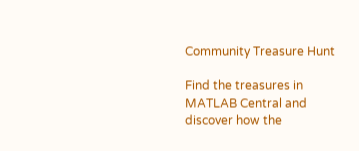Community Treasure Hunt

Find the treasures in MATLAB Central and discover how the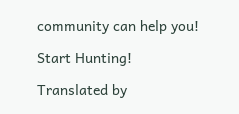community can help you!

Start Hunting!

Translated by